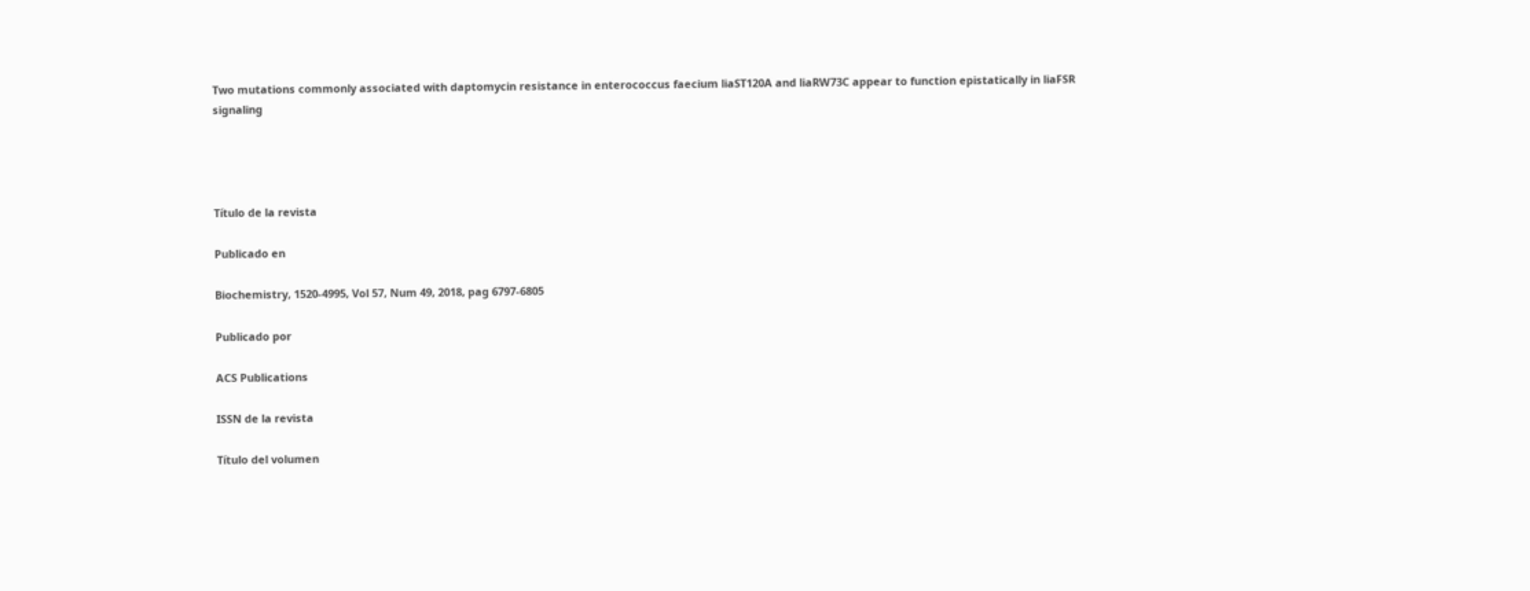Two mutations commonly associated with daptomycin resistance in enterococcus faecium liaST120A and liaRW73C appear to function epistatically in liaFSR signaling




Título de la revista

Publicado en

Biochemistry, 1520-4995, Vol 57, Num 49, 2018, pag 6797-6805

Publicado por

ACS Publications

ISSN de la revista

Título del volumen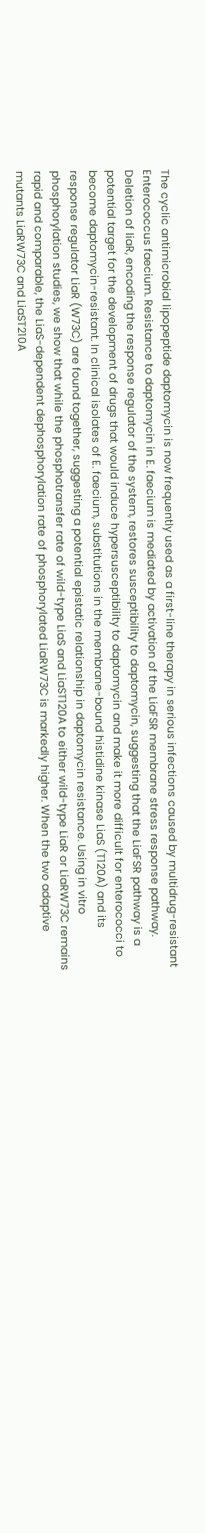The cyclic antimicrobial lipopeptide daptomycin is now frequently used as a first-line therapy in serious infections caused by multidrug-resistant Enterococcus faecium. Resistance to daptomycin in E. faecium is mediated by activation of the LiaFSR membrane stress response pathway. Deletion of liaR, encoding the response regulator of the system, restores susceptibility to daptomycin, suggesting that the LiaFSR pathway is a potential target for the development of drugs that would induce hypersusceptibility to daptomycin and make it more difficult for enterococci to become daptomycin-resistant. In clinical isolates of E. faecium, substitutions in the membrane-bound histidine kinase LiaS (T120A) and its response regulator LiaR (W73C) are found together, suggesting a potential epistatic relationship in daptomycin resistance. Using in vitro phosphorylation studies, we show that while the phosphotransfer rate of wild-type LiaS and LiaST120A to either wild-type LiaR or LiaRW73C remains rapid and comparable, the LiaS-dependent dephosphorylation rate of phosphorylated LiaRW73C is markedly higher. When the two adaptive mutants LiaRW73C and LiaST210A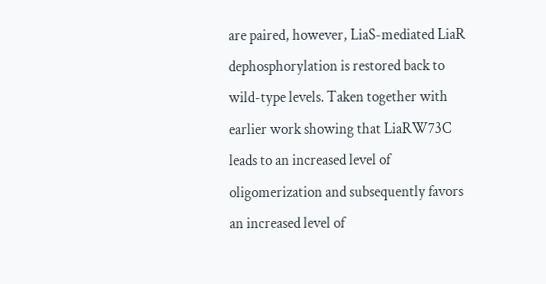are paired, however, LiaS-mediated LiaR dephosphorylation is restored back to wild-type levels. Taken together with earlier work showing that LiaRW73C leads to an increased level of oligomerization and subsequently favors an increased level of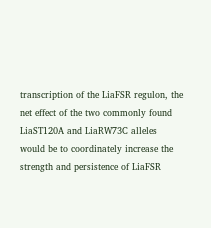transcription of the LiaFSR regulon, the net effect of the two commonly found LiaST120A and LiaRW73C alleles would be to coordinately increase the strength and persistence of LiaFSR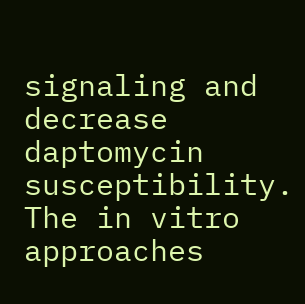signaling and decrease daptomycin susceptibility. The in vitro approaches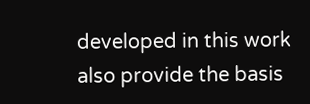developed in this work also provide the basis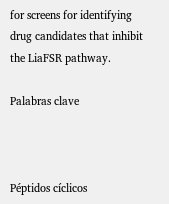for screens for identifying drug candidates that inhibit the LiaFSR pathway.

Palabras clave



Péptidos cíclicos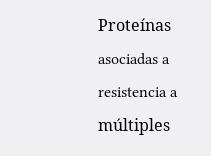Proteínas asociadas a resistencia a múltiples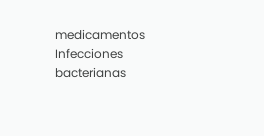medicamentos
Infecciones bacterianas